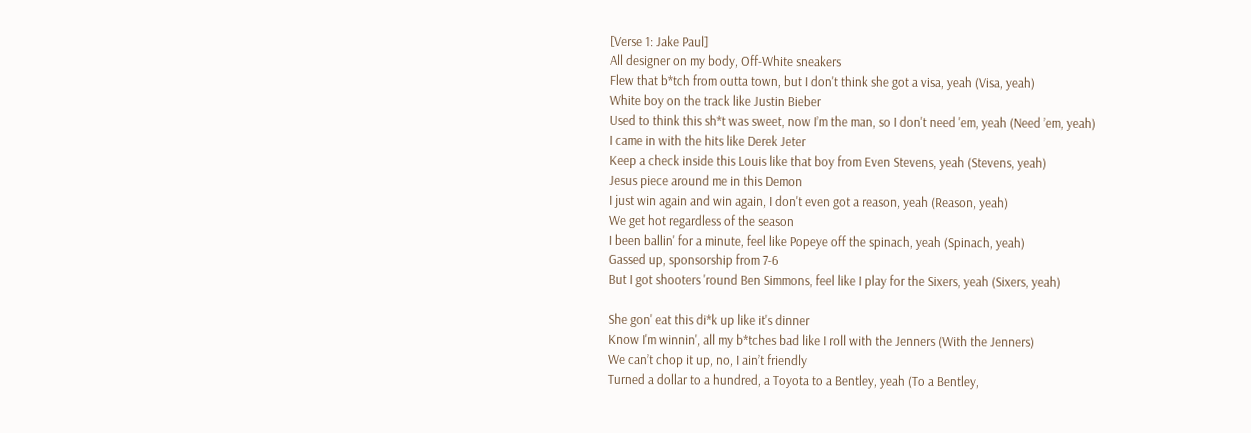[Verse 1: Jake Paul]
All designer on my body, Off-White sneakers
Flew that b*tch from outta town, but I don't think she got a visa, yeah (Visa, yeah)
White boy on the track like Justin Bieber
Used to think this sh*t was sweet, now I’m the man, so I don't need 'em, yeah (Need ’em, yeah)
I came in with the hits like Derek Jeter
Keep a check inside this Louis like that boy from Even Stevens, yeah (Stevens, yeah)
Jesus piece around me in this Demon
I just win again and win again, I don't even got a reason, yeah (Reason, yeah)
We get hot regardless of the season
I been ballin' for a minute, feel like Popeye off the spinach, yeah (Spinach, yeah)
Gassed up, sponsorship from 7-6
But I got shooters 'round Ben Simmons, feel like I play for the Sixers, yeah (Sixers, yeah)

She gon' eat this di*k up like it's dinner
Know I'm winnin', all my b*tches bad like I roll with the Jenners (With the Jenners)
We can’t chop it up, no, I ain’t friendly
Turned a dollar to a hundred, a Toyota to a Bentley, yeah (To a Bentley,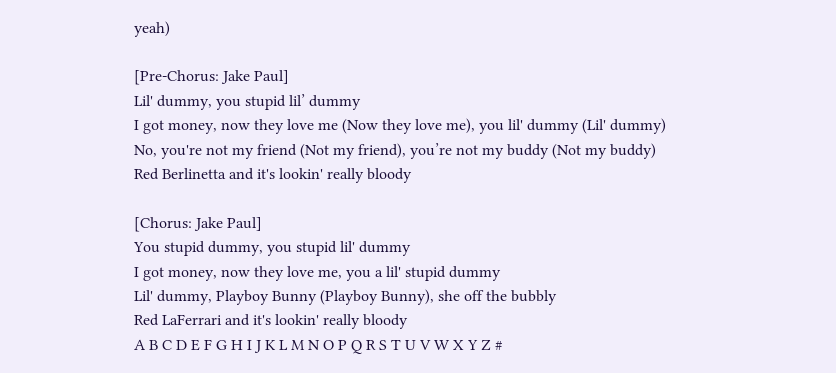yeah)

[Pre-Chorus: Jake Paul]
Lil' dummy, you stupid lil’ dummy
I got money, now they love me (Now they love me), you lil' dummy (Lil' dummy)
No, you're not my friend (Not my friend), you’re not my buddy (Not my buddy)
Red Berlinetta and it's lookin' really bloody

[Chorus: Jake Paul]
You stupid dummy, you stupid lil' dummy
I got money, now they love me, you a lil' stupid dummy
Lil' dummy, Playboy Bunny (Playboy Bunny), she off the bubbly
Red LaFerrari and it's lookin' really bloody
A B C D E F G H I J K L M N O P Q R S T U V W X Y Z #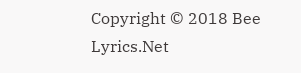Copyright © 2018 Bee Lyrics.Net